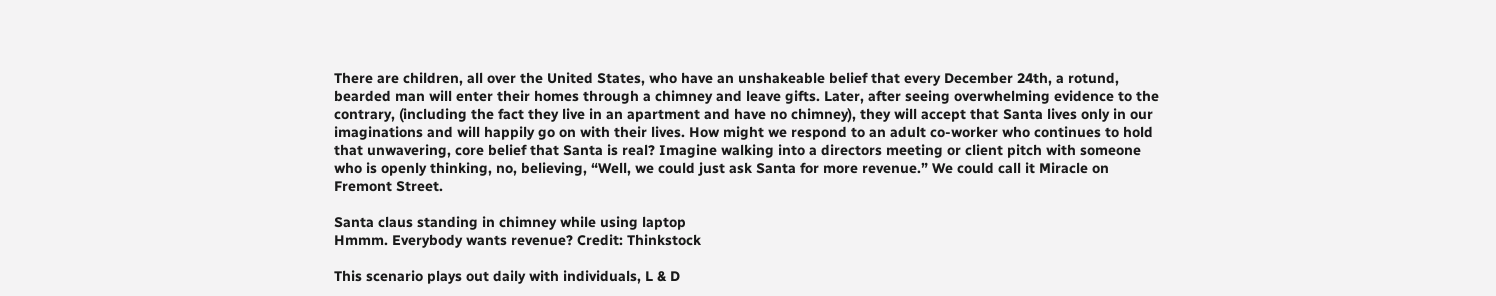There are children, all over the United States, who have an unshakeable belief that every December 24th, a rotund, bearded man will enter their homes through a chimney and leave gifts. Later, after seeing overwhelming evidence to the contrary, (including the fact they live in an apartment and have no chimney), they will accept that Santa lives only in our imaginations and will happily go on with their lives. How might we respond to an adult co-worker who continues to hold that unwavering, core belief that Santa is real? Imagine walking into a directors meeting or client pitch with someone who is openly thinking, no, believing, “Well, we could just ask Santa for more revenue.” We could call it Miracle on Fremont Street.

Santa claus standing in chimney while using laptop
Hmmm. Everybody wants revenue? Credit: Thinkstock

This scenario plays out daily with individuals, L & D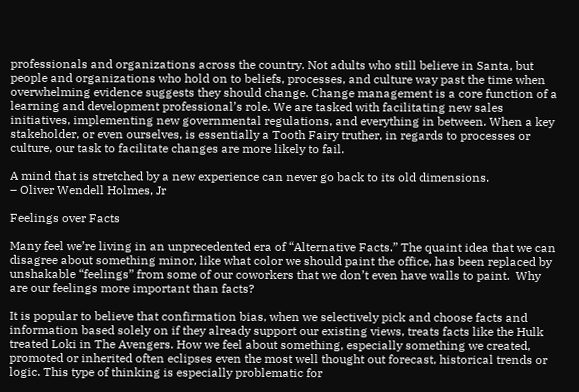professionals and organizations across the country. Not adults who still believe in Santa, but people and organizations who hold on to beliefs, processes, and culture way past the time when overwhelming evidence suggests they should change. Change management is a core function of a learning and development professional’s role. We are tasked with facilitating new sales initiatives, implementing new governmental regulations, and everything in between. When a key stakeholder, or even ourselves, is essentially a Tooth Fairy truther, in regards to processes or culture, our task to facilitate changes are more likely to fail.

A mind that is stretched by a new experience can never go back to its old dimensions.
– Oliver Wendell Holmes, Jr

Feelings over Facts

Many feel we’re living in an unprecedented era of “Alternative Facts.” The quaint idea that we can disagree about something minor, like what color we should paint the office, has been replaced by unshakable “feelings” from some of our coworkers that we don’t even have walls to paint.  Why are our feelings more important than facts?

It is popular to believe that confirmation bias, when we selectively pick and choose facts and information based solely on if they already support our existing views, treats facts like the Hulk treated Loki in The Avengers. How we feel about something, especially something we created, promoted or inherited often eclipses even the most well thought out forecast, historical trends or logic. This type of thinking is especially problematic for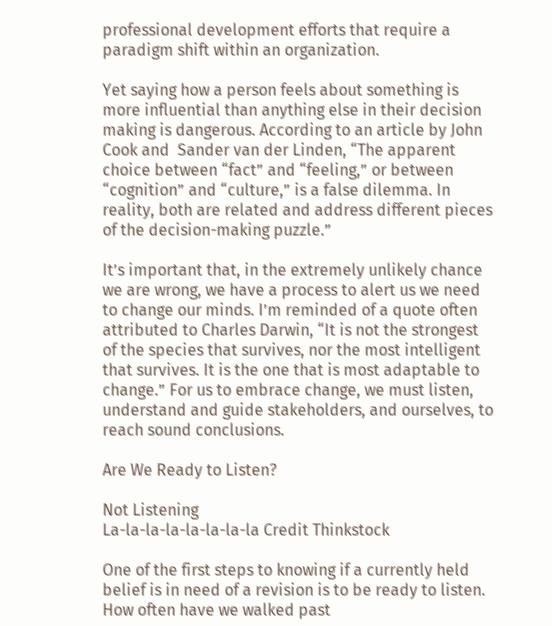professional development efforts that require a paradigm shift within an organization.

Yet saying how a person feels about something is more influential than anything else in their decision making is dangerous. According to an article by John Cook and  Sander van der Linden, “The apparent choice between “fact” and “feeling,” or between “cognition” and “culture,” is a false dilemma. In reality, both are related and address different pieces of the decision-making puzzle.”

It’s important that, in the extremely unlikely chance we are wrong, we have a process to alert us we need to change our minds. I’m reminded of a quote often attributed to Charles Darwin, “It is not the strongest of the species that survives, nor the most intelligent that survives. It is the one that is most adaptable to change.” For us to embrace change, we must listen, understand and guide stakeholders, and ourselves, to reach sound conclusions.

Are We Ready to Listen?

Not Listening
La-la-la-la-la-la-la-la Credit Thinkstock

One of the first steps to knowing if a currently held belief is in need of a revision is to be ready to listen. How often have we walked past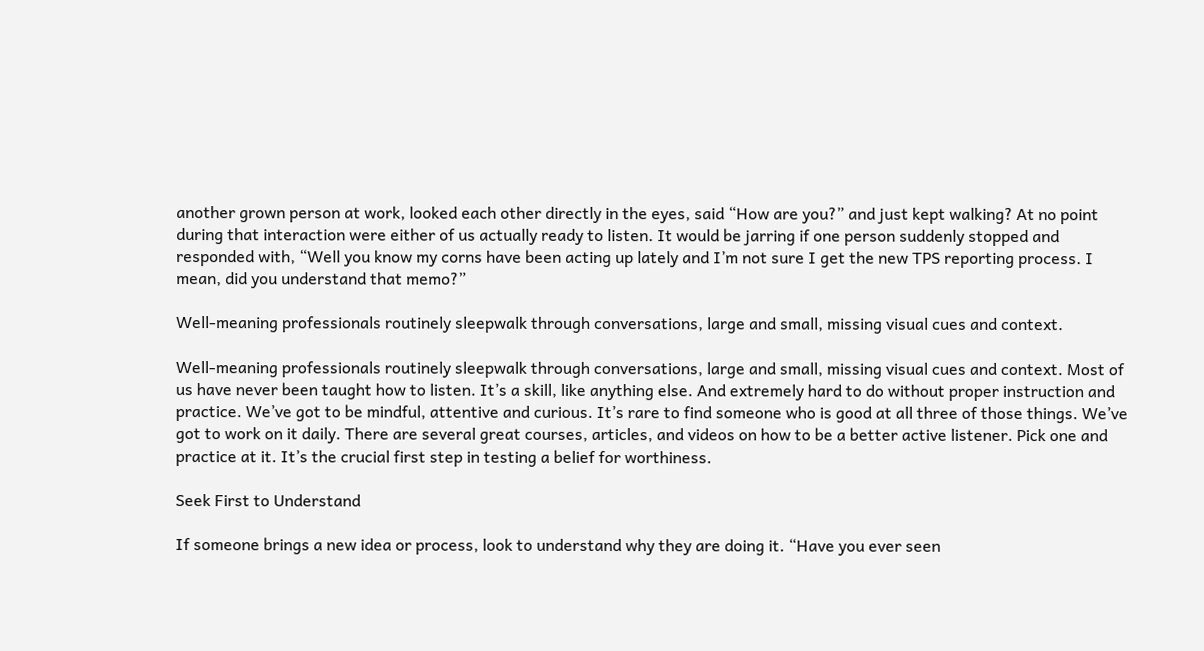another grown person at work, looked each other directly in the eyes, said “How are you?” and just kept walking? At no point during that interaction were either of us actually ready to listen. It would be jarring if one person suddenly stopped and responded with, “Well you know my corns have been acting up lately and I’m not sure I get the new TPS reporting process. I mean, did you understand that memo?”

Well-meaning professionals routinely sleepwalk through conversations, large and small, missing visual cues and context.

Well-meaning professionals routinely sleepwalk through conversations, large and small, missing visual cues and context. Most of us have never been taught how to listen. It’s a skill, like anything else. And extremely hard to do without proper instruction and practice. We’ve got to be mindful, attentive and curious. It’s rare to find someone who is good at all three of those things. We’ve got to work on it daily. There are several great courses, articles, and videos on how to be a better active listener. Pick one and practice at it. It’s the crucial first step in testing a belief for worthiness.

Seek First to Understand

If someone brings a new idea or process, look to understand why they are doing it. “Have you ever seen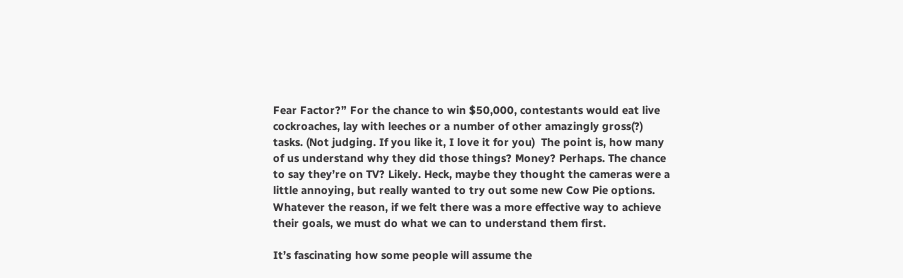Fear Factor?” For the chance to win $50,000, contestants would eat live cockroaches, lay with leeches or a number of other amazingly gross(?) tasks. (Not judging. If you like it, I love it for you)  The point is, how many of us understand why they did those things? Money? Perhaps. The chance to say they’re on TV? Likely. Heck, maybe they thought the cameras were a little annoying, but really wanted to try out some new Cow Pie options. Whatever the reason, if we felt there was a more effective way to achieve their goals, we must do what we can to understand them first.

It’s fascinating how some people will assume the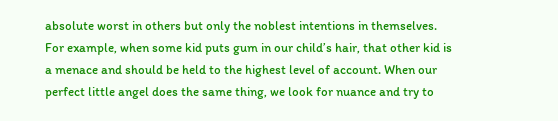absolute worst in others but only the noblest intentions in themselves. For example, when some kid puts gum in our child’s hair, that other kid is a menace and should be held to the highest level of account. When our perfect little angel does the same thing, we look for nuance and try to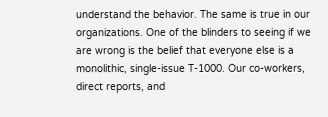understand the behavior. The same is true in our organizations. One of the blinders to seeing if we are wrong is the belief that everyone else is a monolithic, single-issue T-1000. Our co-workers, direct reports, and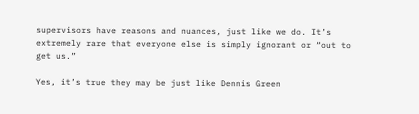supervisors have reasons and nuances, just like we do. It’s extremely rare that everyone else is simply ignorant or “out to get us.”

Yes, it’s true they may be just like Dennis Green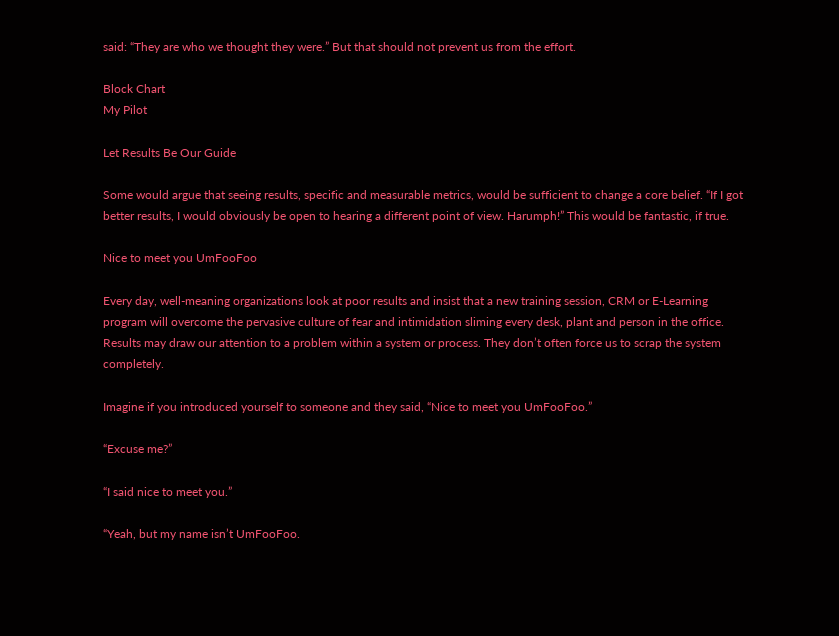said: “They are who we thought they were.” But that should not prevent us from the effort.

Block Chart
My Pilot

Let Results Be Our Guide

Some would argue that seeing results, specific and measurable metrics, would be sufficient to change a core belief. “If I got better results, I would obviously be open to hearing a different point of view. Harumph!” This would be fantastic, if true.

Nice to meet you UmFooFoo

Every day, well-meaning organizations look at poor results and insist that a new training session, CRM or E-Learning program will overcome the pervasive culture of fear and intimidation sliming every desk, plant and person in the office. Results may draw our attention to a problem within a system or process. They don’t often force us to scrap the system completely.

Imagine if you introduced yourself to someone and they said, “Nice to meet you UmFooFoo.”

“Excuse me?”

“I said nice to meet you.”

“Yeah, but my name isn’t UmFooFoo.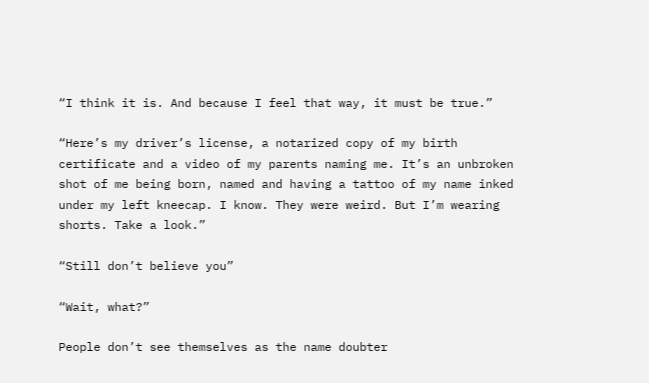“I think it is. And because I feel that way, it must be true.”

“Here’s my driver’s license, a notarized copy of my birth certificate and a video of my parents naming me. It’s an unbroken shot of me being born, named and having a tattoo of my name inked under my left kneecap. I know. They were weird. But I’m wearing shorts. Take a look.”

“Still don’t believe you”

“Wait, what?”

People don’t see themselves as the name doubter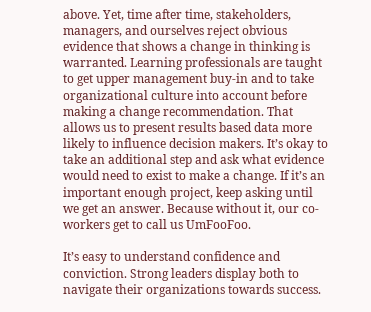above. Yet, time after time, stakeholders, managers, and ourselves reject obvious evidence that shows a change in thinking is warranted. Learning professionals are taught to get upper management buy-in and to take organizational culture into account before making a change recommendation. That allows us to present results based data more likely to influence decision makers. It’s okay to take an additional step and ask what evidence would need to exist to make a change. If it’s an important enough project, keep asking until we get an answer. Because without it, our co-workers get to call us UmFooFoo.

It’s easy to understand confidence and conviction. Strong leaders display both to navigate their organizations towards success.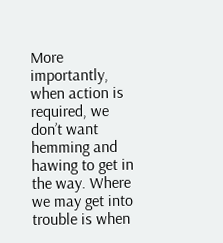More importantly, when action is required, we don’t want hemming and hawing to get in the way. Where we may get into trouble is when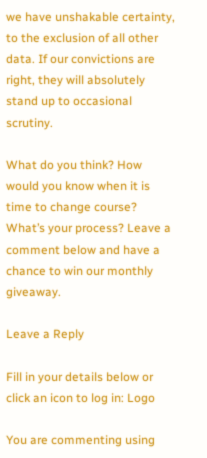we have unshakable certainty, to the exclusion of all other data. If our convictions are right, they will absolutely stand up to occasional scrutiny.

What do you think? How would you know when it is time to change course? What’s your process? Leave a comment below and have a chance to win our monthly giveaway.

Leave a Reply

Fill in your details below or click an icon to log in: Logo

You are commenting using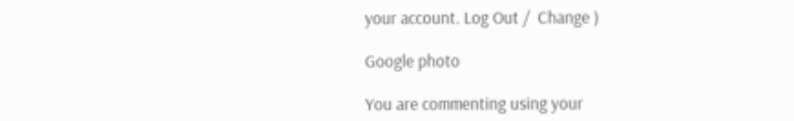your account. Log Out /  Change )

Google photo

You are commenting using your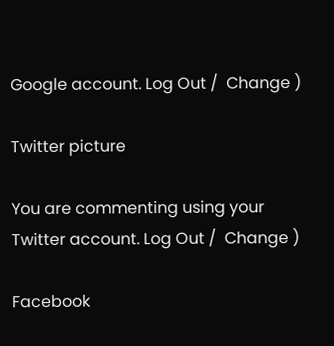Google account. Log Out /  Change )

Twitter picture

You are commenting using your Twitter account. Log Out /  Change )

Facebook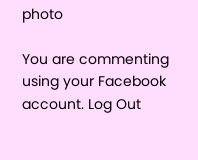photo

You are commenting using your Facebook account. Log Out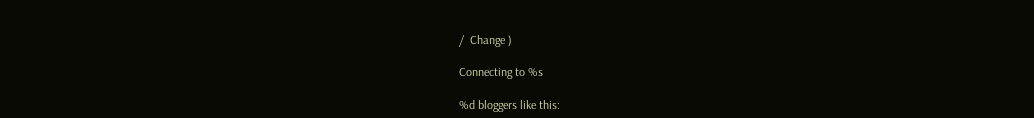/  Change )

Connecting to %s

%d bloggers like this: